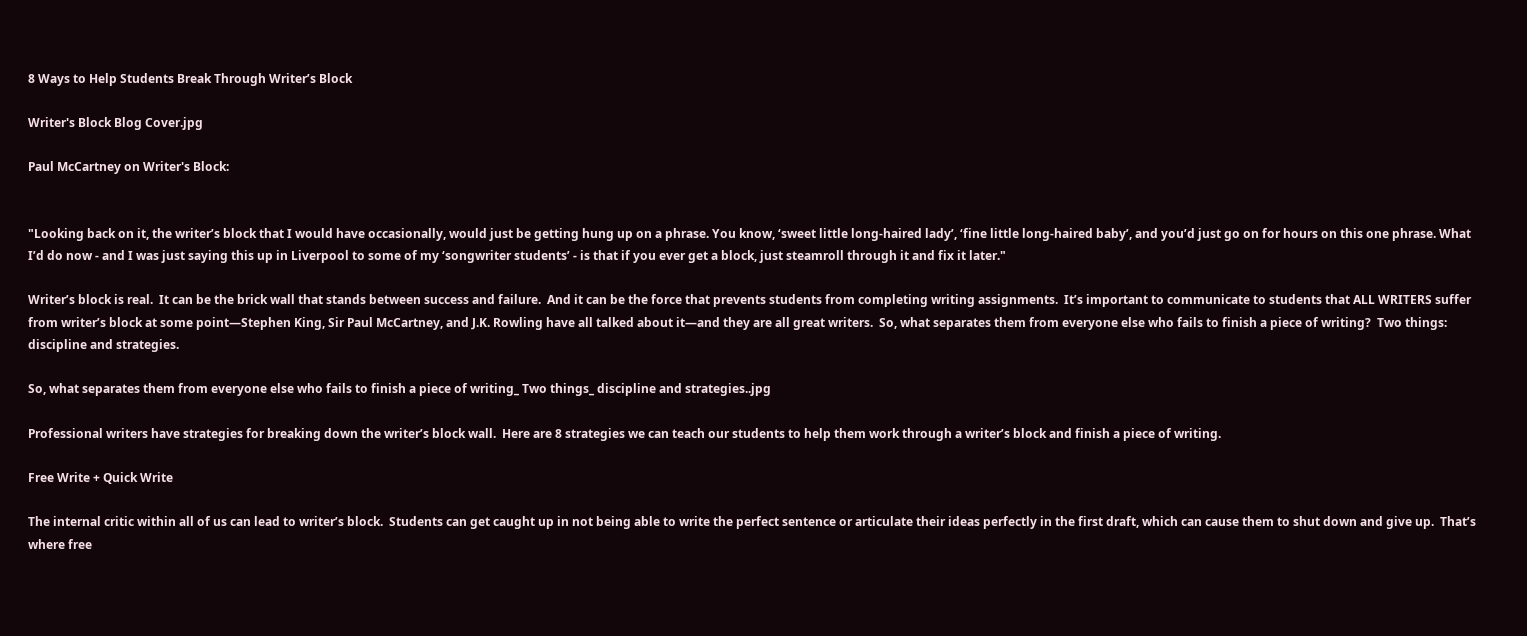8 Ways to Help Students Break Through Writer’s Block

Writer's Block Blog Cover.jpg

Paul McCartney on Writer's Block:


"Looking back on it, the writer’s block that I would have occasionally, would just be getting hung up on a phrase. You know, ‘sweet little long-haired lady’, ‘fine little long-haired baby’, and you’d just go on for hours on this one phrase. What I’d do now - and I was just saying this up in Liverpool to some of my ‘songwriter students’ - is that if you ever get a block, just steamroll through it and fix it later."

Writer’s block is real.  It can be the brick wall that stands between success and failure.  And it can be the force that prevents students from completing writing assignments.  It’s important to communicate to students that ALL WRITERS suffer from writer’s block at some point—Stephen King, Sir Paul McCartney, and J.K. Rowling have all talked about it—and they are all great writers.  So, what separates them from everyone else who fails to finish a piece of writing?  Two things:  discipline and strategies.

So, what separates them from everyone else who fails to finish a piece of writing_ Two things_ discipline and strategies..jpg

Professional writers have strategies for breaking down the writer’s block wall.  Here are 8 strategies we can teach our students to help them work through a writer’s block and finish a piece of writing.

Free Write + Quick Write

The internal critic within all of us can lead to writer’s block.  Students can get caught up in not being able to write the perfect sentence or articulate their ideas perfectly in the first draft, which can cause them to shut down and give up.  That’s where free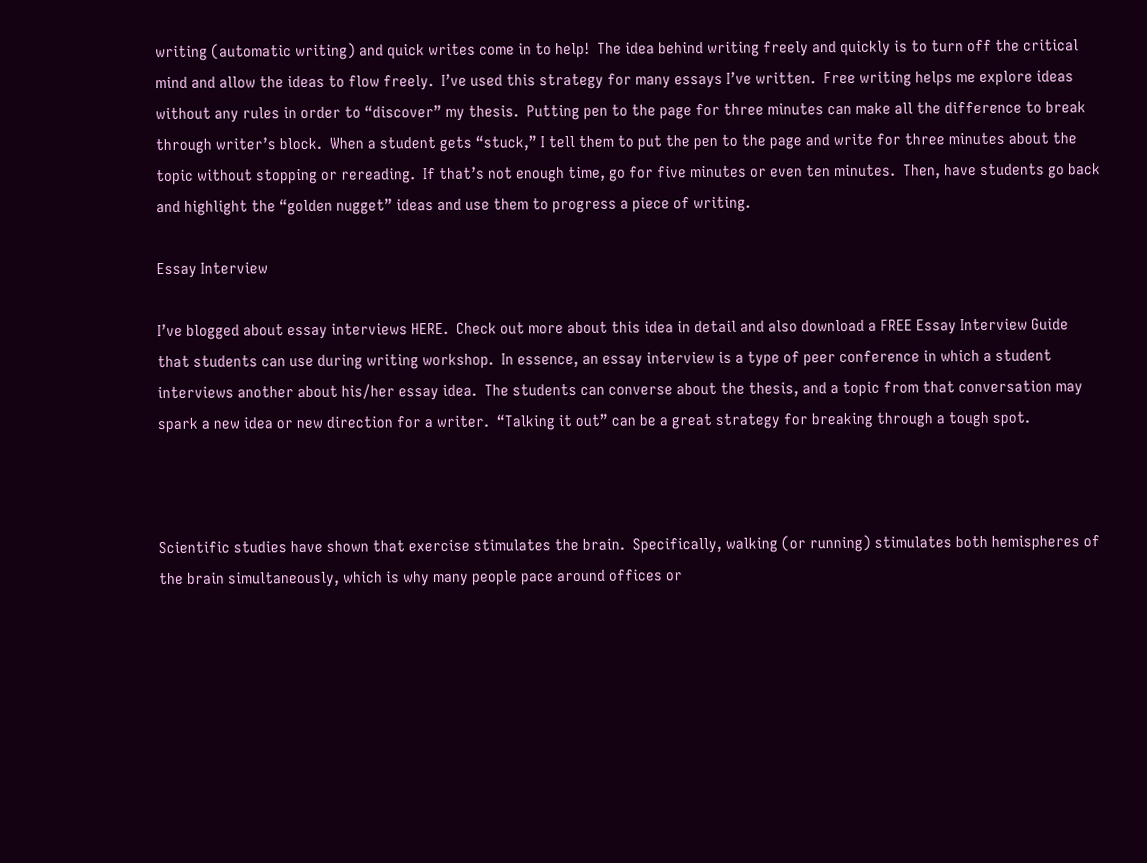writing (automatic writing) and quick writes come in to help!  The idea behind writing freely and quickly is to turn off the critical mind and allow the ideas to flow freely.  I’ve used this strategy for many essays I’ve written.  Free writing helps me explore ideas without any rules in order to “discover” my thesis.  Putting pen to the page for three minutes can make all the difference to break through writer’s block.  When a student gets “stuck,” I tell them to put the pen to the page and write for three minutes about the topic without stopping or rereading.  If that’s not enough time, go for five minutes or even ten minutes.  Then, have students go back and highlight the “golden nugget” ideas and use them to progress a piece of writing.

Essay Interview

I’ve blogged about essay interviews HERE.  Check out more about this idea in detail and also download a FREE Essay Interview Guide that students can use during writing workshop.  In essence, an essay interview is a type of peer conference in which a student interviews another about his/her essay idea.  The students can converse about the thesis, and a topic from that conversation may spark a new idea or new direction for a writer.  “Talking it out” can be a great strategy for breaking through a tough spot.



Scientific studies have shown that exercise stimulates the brain.  Specifically, walking (or running) stimulates both hemispheres of the brain simultaneously, which is why many people pace around offices or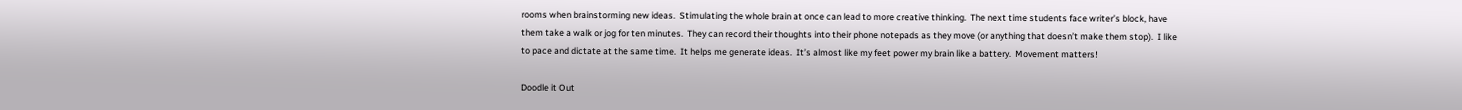rooms when brainstorming new ideas.  Stimulating the whole brain at once can lead to more creative thinking.  The next time students face writer’s block, have them take a walk or jog for ten minutes.  They can record their thoughts into their phone notepads as they move (or anything that doesn’t make them stop).  I like to pace and dictate at the same time.  It helps me generate ideas.  It’s almost like my feet power my brain like a battery.  Movement matters!

Doodle it Out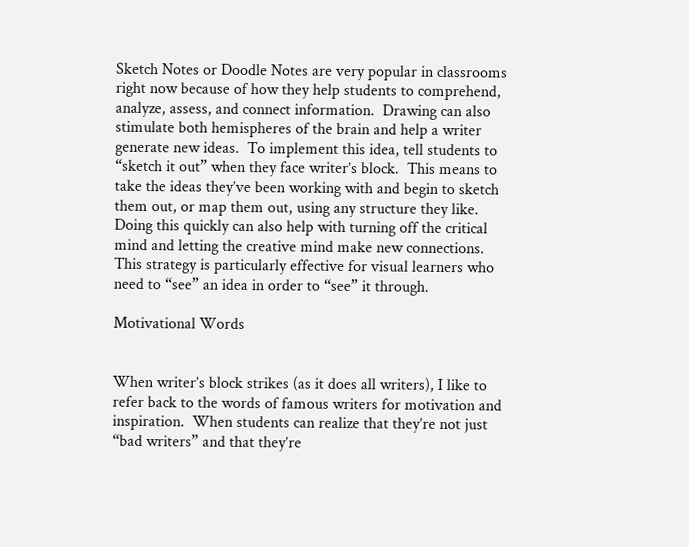Sketch Notes or Doodle Notes are very popular in classrooms right now because of how they help students to comprehend, analyze, assess, and connect information.  Drawing can also stimulate both hemispheres of the brain and help a writer generate new ideas.  To implement this idea, tell students to “sketch it out” when they face writer’s block.  This means to take the ideas they’ve been working with and begin to sketch them out, or map them out, using any structure they like.  Doing this quickly can also help with turning off the critical mind and letting the creative mind make new connections.  This strategy is particularly effective for visual learners who need to “see” an idea in order to “see” it through.

Motivational Words


When writer’s block strikes (as it does all writers), I like to refer back to the words of famous writers for motivation and inspiration.  When students can realize that they’re not just “bad writers” and that they’re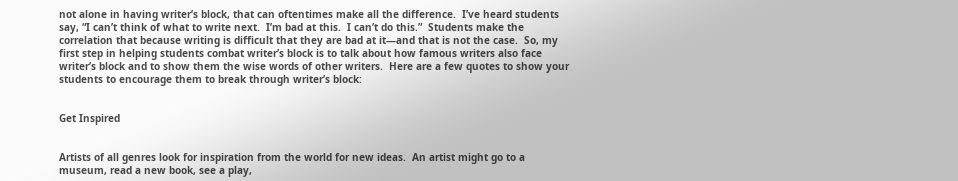not alone in having writer’s block, that can oftentimes make all the difference.  I’ve heard students say, “I can’t think of what to write next.  I’m bad at this.  I can’t do this.”  Students make the correlation that because writing is difficult that they are bad at it—and that is not the case.  So, my first step in helping students combat writer’s block is to talk about how famous writers also face writer’s block and to show them the wise words of other writers.  Here are a few quotes to show your students to encourage them to break through writer’s block:


Get Inspired


Artists of all genres look for inspiration from the world for new ideas.  An artist might go to a museum, read a new book, see a play,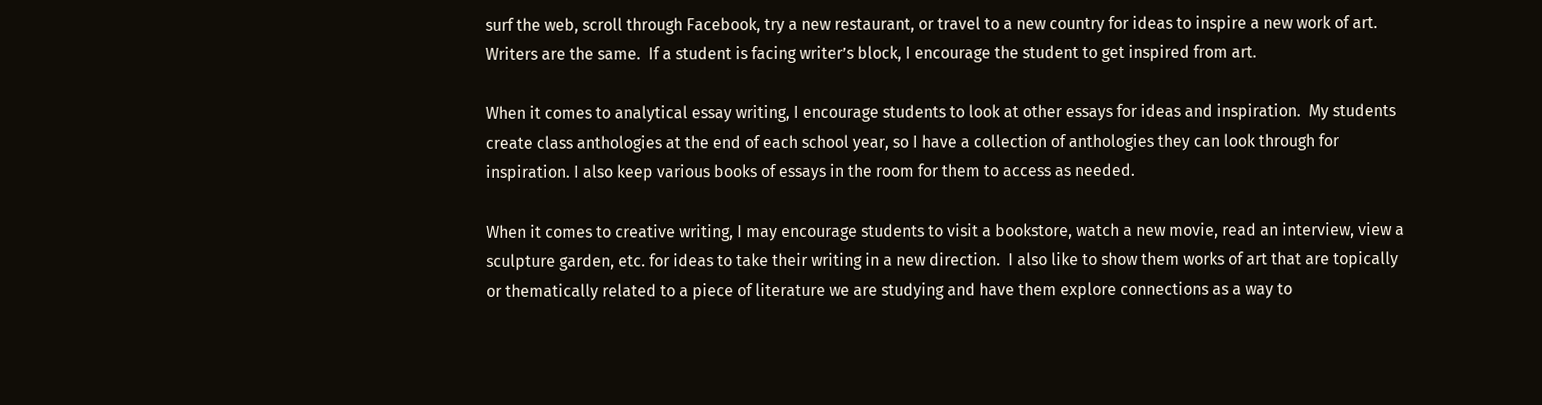surf the web, scroll through Facebook, try a new restaurant, or travel to a new country for ideas to inspire a new work of art.  Writers are the same.  If a student is facing writer’s block, I encourage the student to get inspired from art.

When it comes to analytical essay writing, I encourage students to look at other essays for ideas and inspiration.  My students create class anthologies at the end of each school year, so I have a collection of anthologies they can look through for inspiration. I also keep various books of essays in the room for them to access as needed.

When it comes to creative writing, I may encourage students to visit a bookstore, watch a new movie, read an interview, view a sculpture garden, etc. for ideas to take their writing in a new direction.  I also like to show them works of art that are topically or thematically related to a piece of literature we are studying and have them explore connections as a way to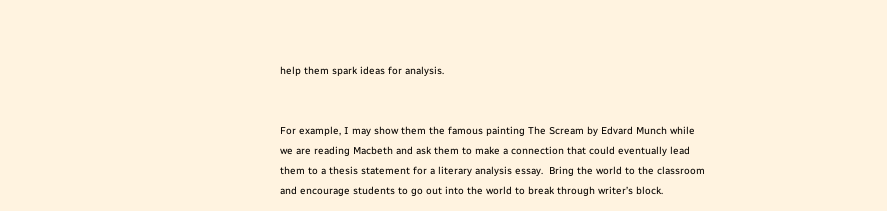help them spark ideas for analysis.


For example, I may show them the famous painting The Scream by Edvard Munch while we are reading Macbeth and ask them to make a connection that could eventually lead them to a thesis statement for a literary analysis essay.  Bring the world to the classroom and encourage students to go out into the world to break through writer’s block.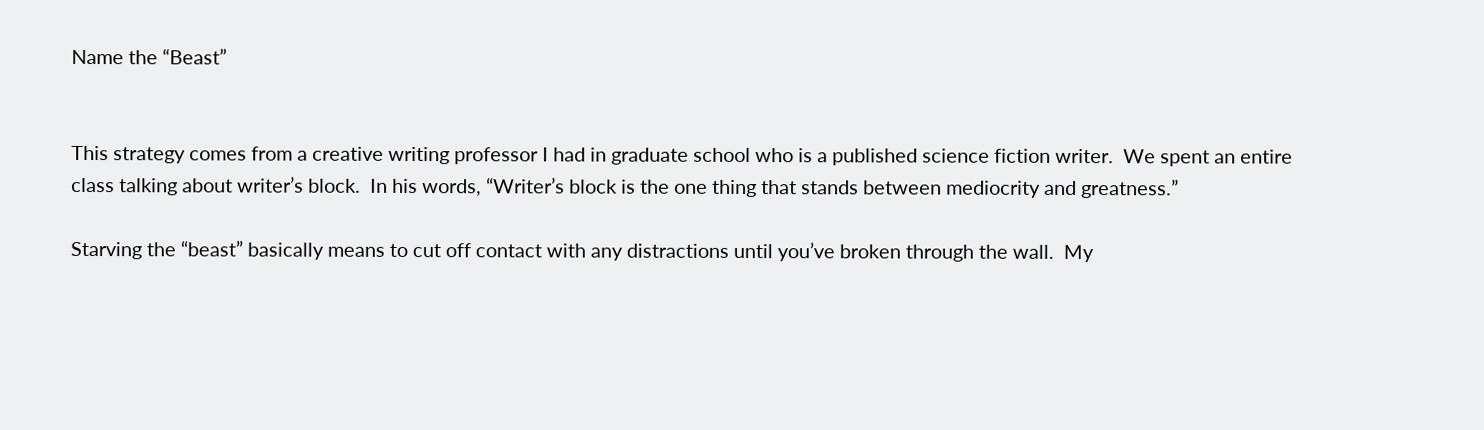Name the “Beast”


This strategy comes from a creative writing professor I had in graduate school who is a published science fiction writer.  We spent an entire class talking about writer’s block.  In his words, “Writer’s block is the one thing that stands between mediocrity and greatness.”

Starving the “beast” basically means to cut off contact with any distractions until you’ve broken through the wall.  My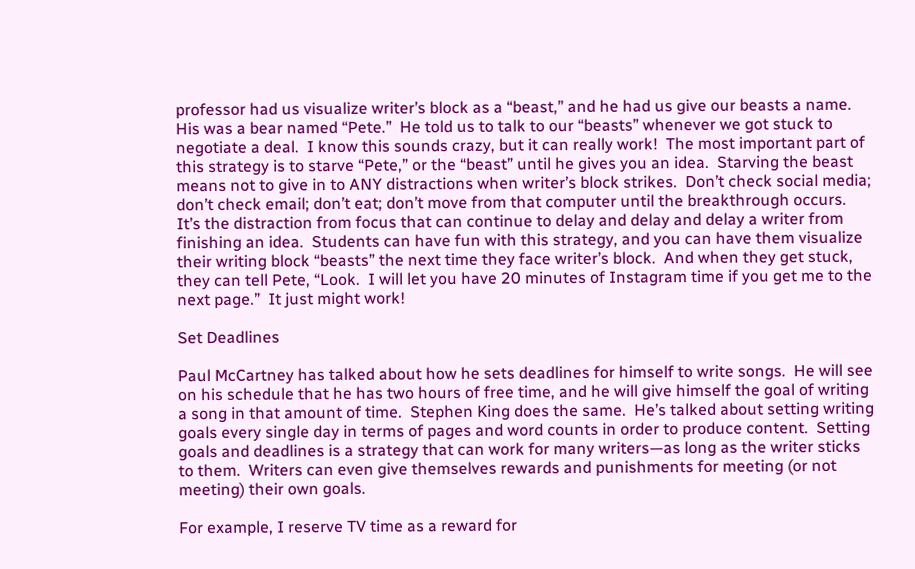professor had us visualize writer’s block as a “beast,” and he had us give our beasts a name.  His was a bear named “Pete.”  He told us to talk to our “beasts” whenever we got stuck to negotiate a deal.  I know this sounds crazy, but it can really work!  The most important part of this strategy is to starve “Pete,” or the “beast” until he gives you an idea.  Starving the beast means not to give in to ANY distractions when writer’s block strikes.  Don’t check social media; don’t check email; don’t eat; don’t move from that computer until the breakthrough occurs.  It’s the distraction from focus that can continue to delay and delay and delay a writer from finishing an idea.  Students can have fun with this strategy, and you can have them visualize their writing block “beasts” the next time they face writer’s block.  And when they get stuck, they can tell Pete, “Look.  I will let you have 20 minutes of Instagram time if you get me to the next page.”  It just might work!

Set Deadlines

Paul McCartney has talked about how he sets deadlines for himself to write songs.  He will see on his schedule that he has two hours of free time, and he will give himself the goal of writing a song in that amount of time.  Stephen King does the same.  He’s talked about setting writing goals every single day in terms of pages and word counts in order to produce content.  Setting goals and deadlines is a strategy that can work for many writers—as long as the writer sticks to them.  Writers can even give themselves rewards and punishments for meeting (or not meeting) their own goals.

For example, I reserve TV time as a reward for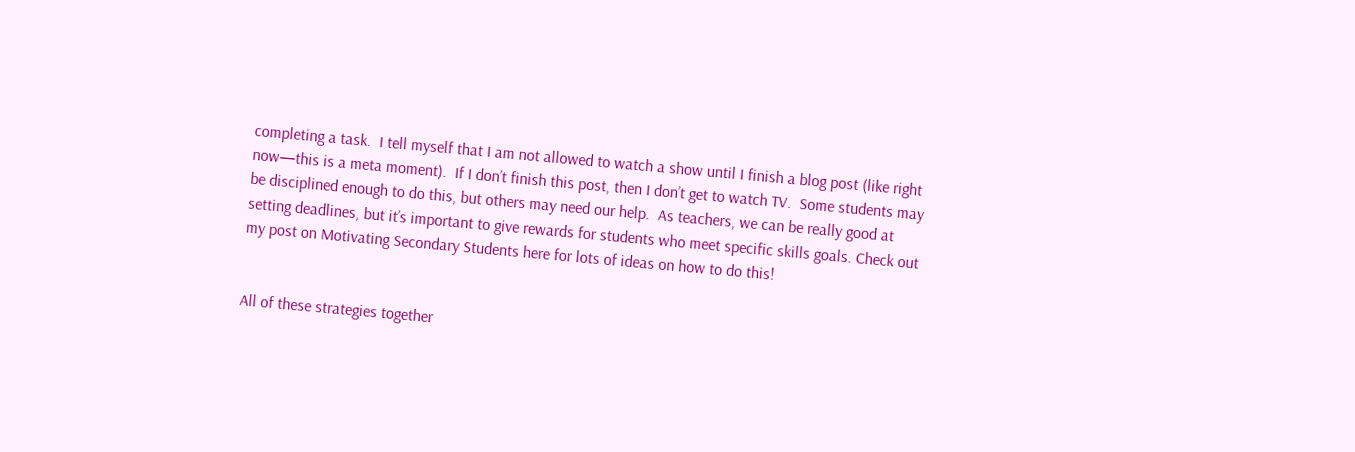completing a task.  I tell myself that I am not allowed to watch a show until I finish a blog post (like right now—this is a meta moment).  If I don’t finish this post, then I don’t get to watch TV.  Some students may be disciplined enough to do this, but others may need our help.  As teachers, we can be really good at setting deadlines, but it’s important to give rewards for students who meet specific skills goals. Check out my post on Motivating Secondary Students here for lots of ideas on how to do this!


All of these strategies together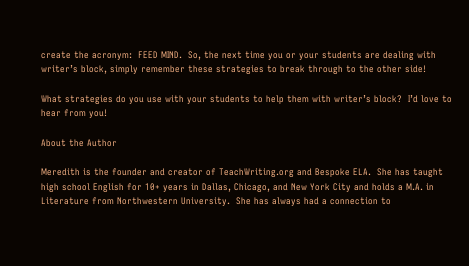create the acronym:  FEED MIND.  So, the next time you or your students are dealing with writer’s block, simply remember these strategies to break through to the other side!

What strategies do you use with your students to help them with writer’s block?  I’d love to hear from you!

About the Author

Meredith is the founder and creator of TeachWriting.org and Bespoke ELA.  She has taught high school English for 10+ years in Dallas, Chicago, and New York City and holds a M.A. in Literature from Northwestern University.  She has always had a connection to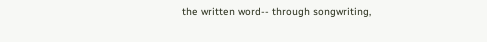the written word-- through songwriting,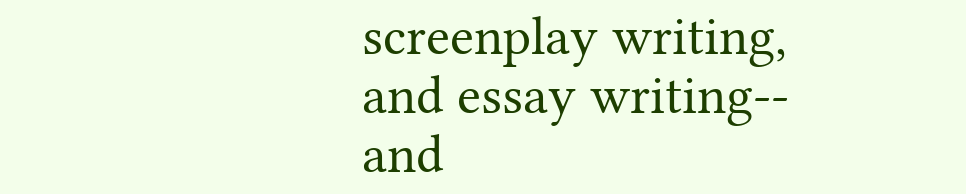screenplay writing, and essay writing-- and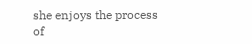she enjoys the process of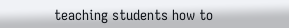teaching students how to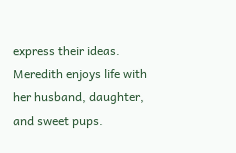express their ideas.  Meredith enjoys life with her husband, daughter, and sweet pups.